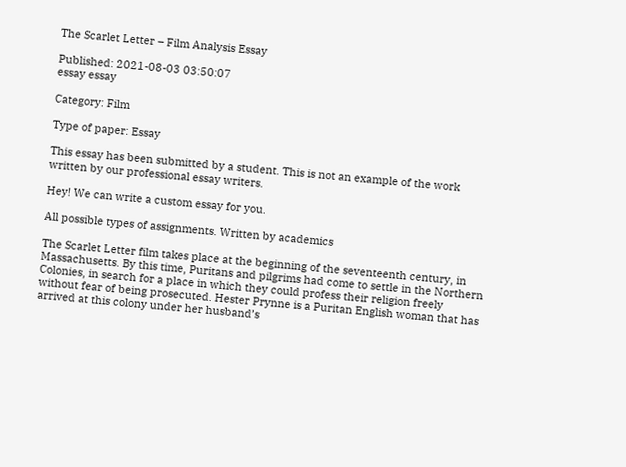The Scarlet Letter – Film Analysis Essay

Published: 2021-08-03 03:50:07
essay essay

Category: Film

Type of paper: Essay

This essay has been submitted by a student. This is not an example of the work written by our professional essay writers.

Hey! We can write a custom essay for you.

All possible types of assignments. Written by academics

The Scarlet Letter film takes place at the beginning of the seventeenth century, in Massachusetts. By this time, Puritans and pilgrims had come to settle in the Northern Colonies, in search for a place in which they could profess their religion freely without fear of being prosecuted. Hester Prynne is a Puritan English woman that has arrived at this colony under her husband’s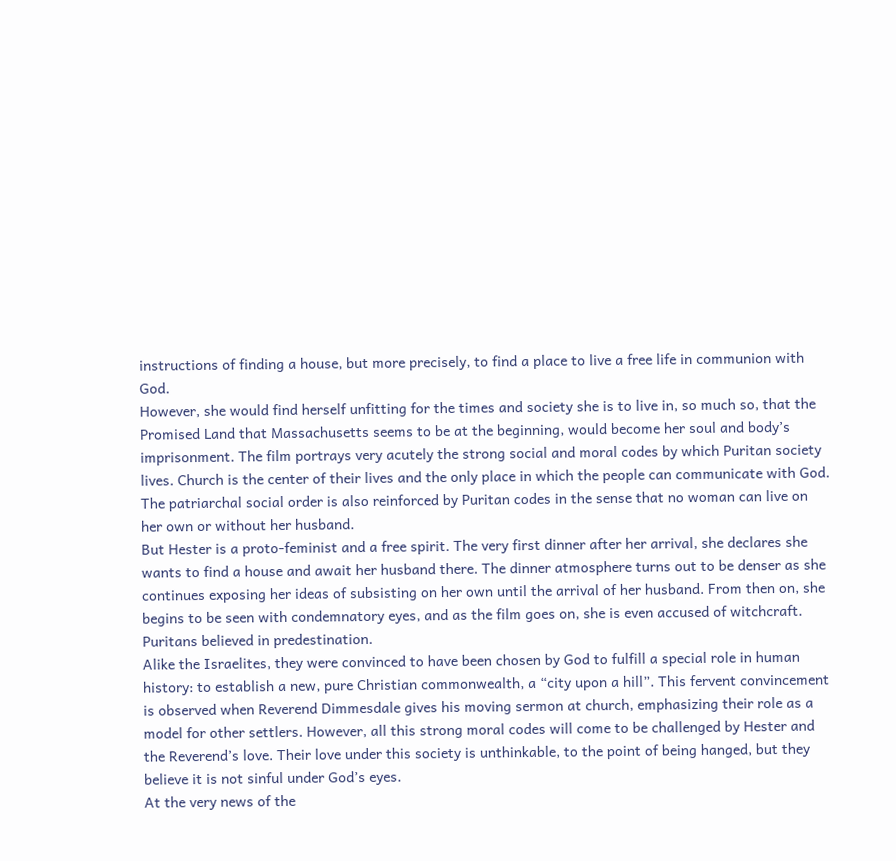instructions of finding a house, but more precisely, to find a place to live a free life in communion with God.
However, she would find herself unfitting for the times and society she is to live in, so much so, that the Promised Land that Massachusetts seems to be at the beginning, would become her soul and body’s imprisonment. The film portrays very acutely the strong social and moral codes by which Puritan society lives. Church is the center of their lives and the only place in which the people can communicate with God. The patriarchal social order is also reinforced by Puritan codes in the sense that no woman can live on her own or without her husband.
But Hester is a proto-feminist and a free spirit. The very first dinner after her arrival, she declares she wants to find a house and await her husband there. The dinner atmosphere turns out to be denser as she continues exposing her ideas of subsisting on her own until the arrival of her husband. From then on, she begins to be seen with condemnatory eyes, and as the film goes on, she is even accused of witchcraft. Puritans believed in predestination.
Alike the Israelites, they were convinced to have been chosen by God to fulfill a special role in human history: to establish a new, pure Christian commonwealth, a “city upon a hill”. This fervent convincement is observed when Reverend Dimmesdale gives his moving sermon at church, emphasizing their role as a model for other settlers. However, all this strong moral codes will come to be challenged by Hester and the Reverend’s love. Their love under this society is unthinkable, to the point of being hanged, but they believe it is not sinful under God’s eyes.
At the very news of the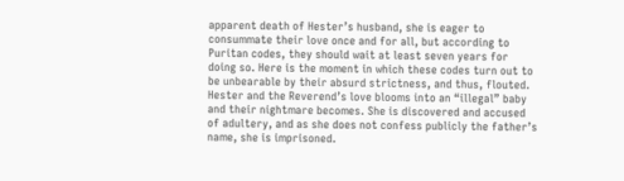apparent death of Hester’s husband, she is eager to consummate their love once and for all, but according to Puritan codes, they should wait at least seven years for doing so. Here is the moment in which these codes turn out to be unbearable by their absurd strictness, and thus, flouted. Hester and the Reverend’s love blooms into an “illegal” baby and their nightmare becomes. She is discovered and accused of adultery, and as she does not confess publicly the father’s name, she is imprisoned.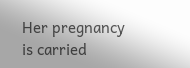Her pregnancy is carried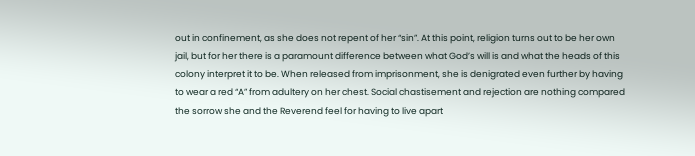out in confinement, as she does not repent of her “sin”. At this point, religion turns out to be her own jail, but for her there is a paramount difference between what God’s will is and what the heads of this colony interpret it to be. When released from imprisonment, she is denigrated even further by having to wear a red “A” from adultery on her chest. Social chastisement and rejection are nothing compared the sorrow she and the Reverend feel for having to live apart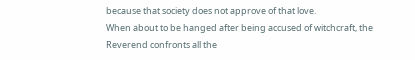because that society does not approve of that love.
When about to be hanged after being accused of witchcraft, the Reverend confronts all the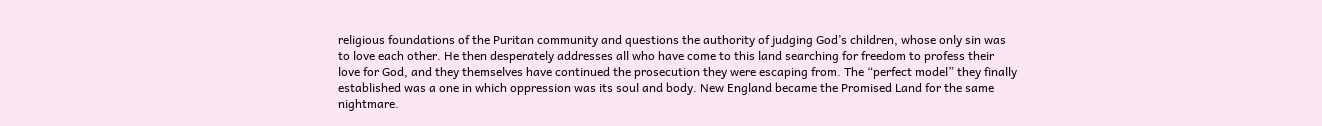religious foundations of the Puritan community and questions the authority of judging God’s children, whose only sin was to love each other. He then desperately addresses all who have come to this land searching for freedom to profess their love for God, and they themselves have continued the prosecution they were escaping from. The “perfect model” they finally established was a one in which oppression was its soul and body. New England became the Promised Land for the same nightmare.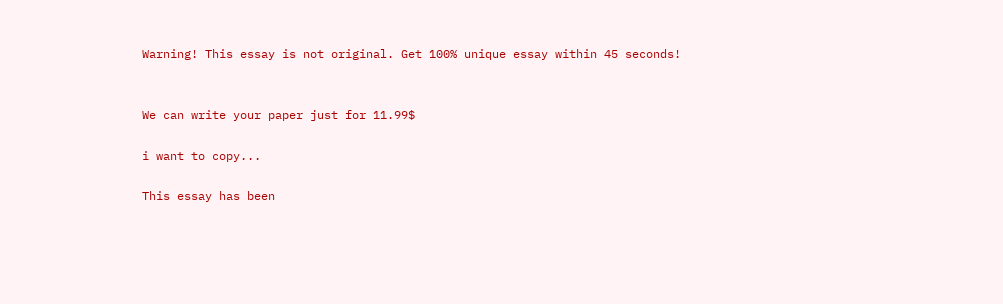Warning! This essay is not original. Get 100% unique essay within 45 seconds!


We can write your paper just for 11.99$

i want to copy...

This essay has been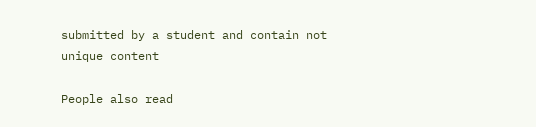submitted by a student and contain not unique content

People also read